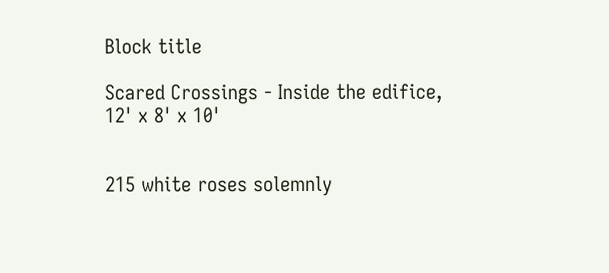Block title

Scared Crossings - Inside the edifice, 12' x 8' x 10'


215 white roses solemnly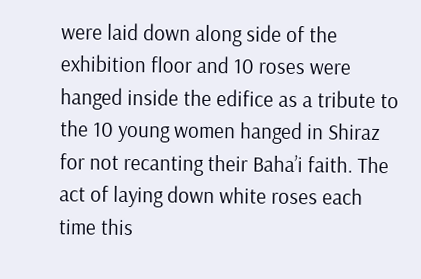were laid down along side of the exhibition floor and 10 roses were hanged inside the edifice as a tribute to the 10 young women hanged in Shiraz for not recanting their Baha’i faith. The act of laying down white roses each time this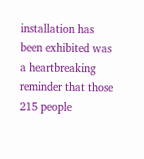installation has been exhibited was a heartbreaking reminder that those 215 people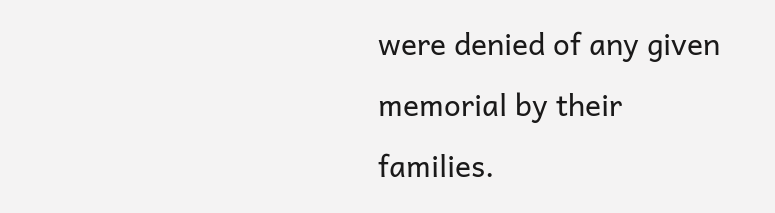were denied of any given memorial by their families.